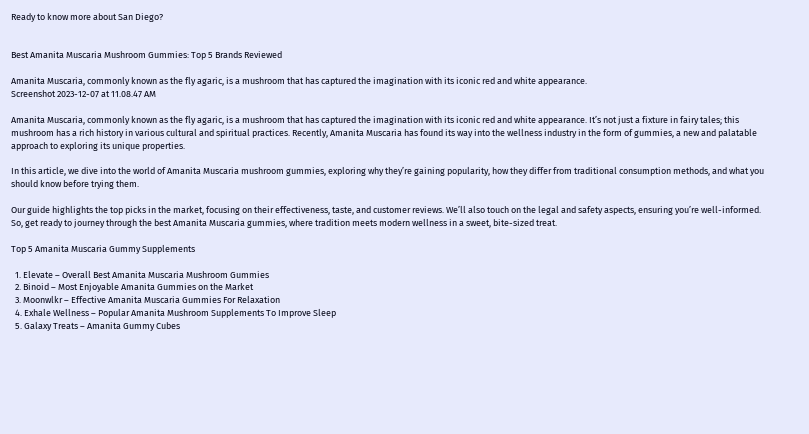Ready to know more about San Diego?


Best Amanita Muscaria Mushroom Gummies: Top 5 Brands Reviewed

Amanita Muscaria, commonly known as the fly agaric, is a mushroom that has captured the imagination with its iconic red and white appearance.
Screenshot 2023-12-07 at 11.08.47 AM

Amanita Muscaria, commonly known as the fly agaric, is a mushroom that has captured the imagination with its iconic red and white appearance. It’s not just a fixture in fairy tales; this mushroom has a rich history in various cultural and spiritual practices. Recently, Amanita Muscaria has found its way into the wellness industry in the form of gummies, a new and palatable approach to exploring its unique properties.

In this article, we dive into the world of Amanita Muscaria mushroom gummies, exploring why they’re gaining popularity, how they differ from traditional consumption methods, and what you should know before trying them.

Our guide highlights the top picks in the market, focusing on their effectiveness, taste, and customer reviews. We’ll also touch on the legal and safety aspects, ensuring you’re well-informed. So, get ready to journey through the best Amanita Muscaria gummies, where tradition meets modern wellness in a sweet, bite-sized treat.

Top 5 Amanita Muscaria Gummy Supplements

  1. Elevate – Overall Best Amanita Muscaria Mushroom Gummies
  2. Binoid – Most Enjoyable Amanita Gummies on the Market
  3. Moonwlkr – Effective Amanita Muscaria Gummies For Relaxation
  4. Exhale Wellness – Popular Amanita Mushroom Supplements To Improve Sleep
  5. Galaxy Treats – Amanita Gummy Cubes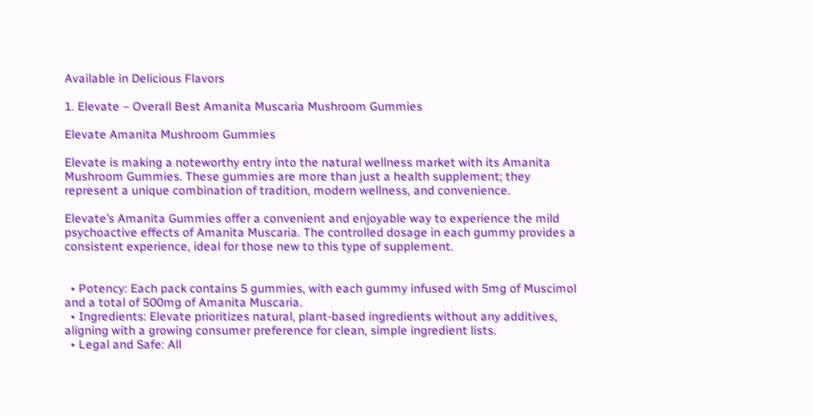Available in Delicious Flavors

1. Elevate – Overall Best Amanita Muscaria Mushroom Gummies

Elevate Amanita Mushroom Gummies

Elevate is making a noteworthy entry into the natural wellness market with its Amanita Mushroom Gummies. These gummies are more than just a health supplement; they represent a unique combination of tradition, modern wellness, and convenience.

Elevate’s Amanita Gummies offer a convenient and enjoyable way to experience the mild psychoactive effects of Amanita Muscaria. The controlled dosage in each gummy provides a consistent experience, ideal for those new to this type of supplement.


  • Potency: Each pack contains 5 gummies, with each gummy infused with 5mg of Muscimol and a total of 500mg of Amanita Muscaria.
  • Ingredients: Elevate prioritizes natural, plant-based ingredients without any additives, aligning with a growing consumer preference for clean, simple ingredient lists.
  • Legal and Safe: All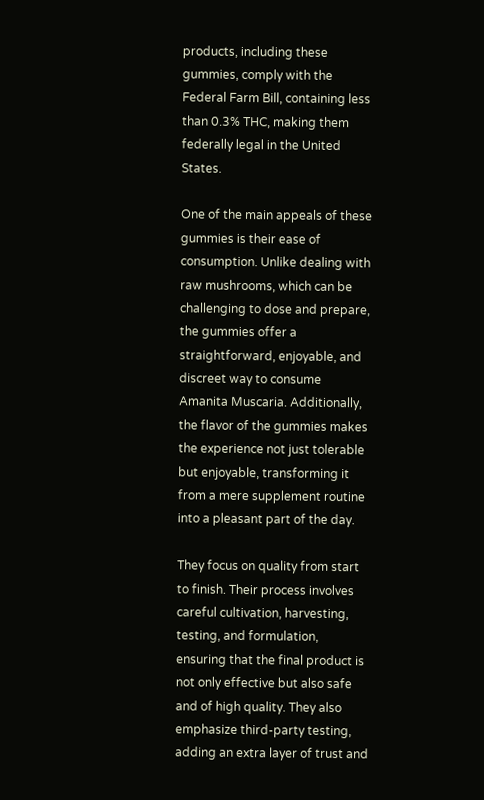products, including these gummies, comply with the Federal Farm Bill, containing less than 0.3% THC, making them federally legal in the United States.

One of the main appeals of these gummies is their ease of consumption. Unlike dealing with raw mushrooms, which can be challenging to dose and prepare, the gummies offer a straightforward, enjoyable, and discreet way to consume Amanita Muscaria. Additionally, the flavor of the gummies makes the experience not just tolerable but enjoyable, transforming it from a mere supplement routine into a pleasant part of the day.

They focus on quality from start to finish. Their process involves careful cultivation, harvesting, testing, and formulation, ensuring that the final product is not only effective but also safe and of high quality. They also emphasize third-party testing, adding an extra layer of trust and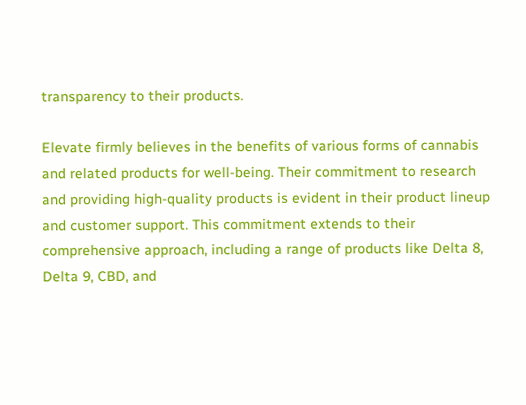transparency to their products.

Elevate firmly believes in the benefits of various forms of cannabis and related products for well-being. Their commitment to research and providing high-quality products is evident in their product lineup and customer support. This commitment extends to their comprehensive approach, including a range of products like Delta 8, Delta 9, CBD, and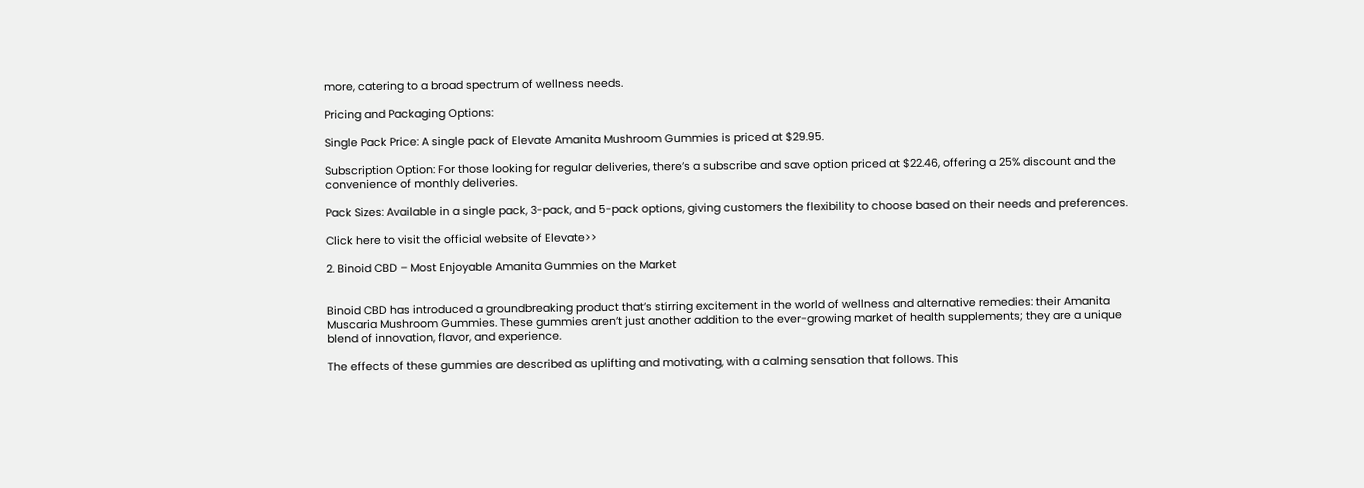more, catering to a broad spectrum of wellness needs.

Pricing and Packaging Options:

Single Pack Price: A single pack of Elevate Amanita Mushroom Gummies is priced at $29.95.

Subscription Option: For those looking for regular deliveries, there’s a subscribe and save option priced at $22.46, offering a 25% discount and the convenience of monthly deliveries.

Pack Sizes: Available in a single pack, 3-pack, and 5-pack options, giving customers the flexibility to choose based on their needs and preferences.

Click here to visit the official website of Elevate>>

2. Binoid CBD – Most Enjoyable Amanita Gummies on the Market


Binoid CBD has introduced a groundbreaking product that’s stirring excitement in the world of wellness and alternative remedies: their Amanita Muscaria Mushroom Gummies. These gummies aren’t just another addition to the ever-growing market of health supplements; they are a unique blend of innovation, flavor, and experience.

The effects of these gummies are described as uplifting and motivating, with a calming sensation that follows. This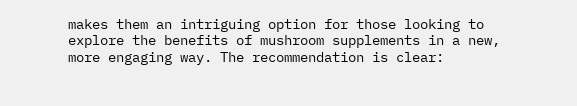makes them an intriguing option for those looking to explore the benefits of mushroom supplements in a new, more engaging way. The recommendation is clear: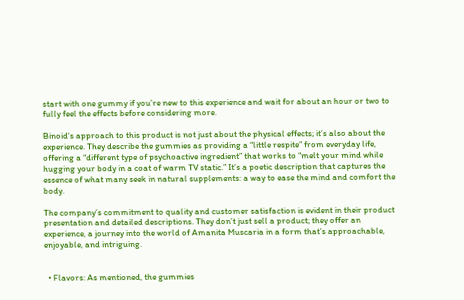start with one gummy if you’re new to this experience and wait for about an hour or two to fully feel the effects before considering more.

Binoid‘s approach to this product is not just about the physical effects; it’s also about the experience. They describe the gummies as providing a “little respite” from everyday life, offering a “different type of psychoactive ingredient” that works to “melt your mind while hugging your body in a coat of warm TV static.” It’s a poetic description that captures the essence of what many seek in natural supplements: a way to ease the mind and comfort the body.

The company’s commitment to quality and customer satisfaction is evident in their product presentation and detailed descriptions. They don’t just sell a product; they offer an experience, a journey into the world of Amanita Muscaria in a form that’s approachable, enjoyable, and intriguing.


  • Flavors: As mentioned, the gummies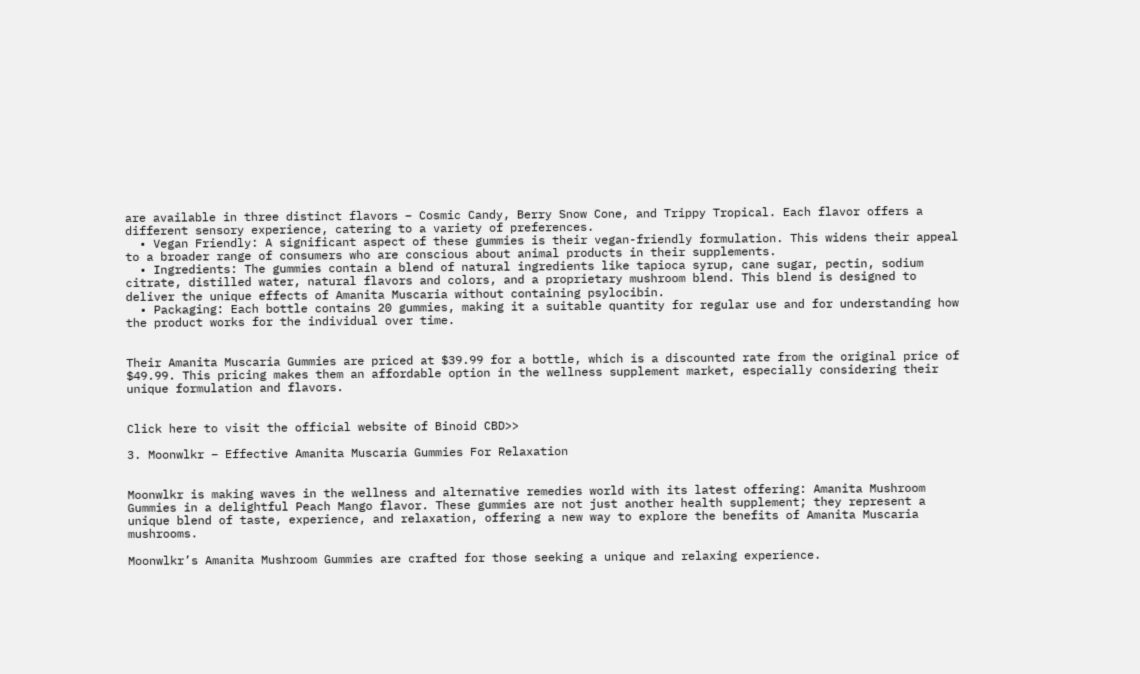are available in three distinct flavors – Cosmic Candy, Berry Snow Cone, and Trippy Tropical. Each flavor offers a different sensory experience, catering to a variety of preferences.
  • Vegan Friendly: A significant aspect of these gummies is their vegan-friendly formulation. This widens their appeal to a broader range of consumers who are conscious about animal products in their supplements.
  • Ingredients: The gummies contain a blend of natural ingredients like tapioca syrup, cane sugar, pectin, sodium citrate, distilled water, natural flavors and colors, and a proprietary mushroom blend. This blend is designed to deliver the unique effects of Amanita Muscaria without containing psylocibin.
  • Packaging: Each bottle contains 20 gummies, making it a suitable quantity for regular use and for understanding how the product works for the individual over time.


Their Amanita Muscaria Gummies are priced at $39.99 for a bottle, which is a discounted rate from the original price of $49.99. This pricing makes them an affordable option in the wellness supplement market, especially considering their unique formulation and flavors.


Click here to visit the official website of Binoid CBD>>

3. Moonwlkr – Effective Amanita Muscaria Gummies For Relaxation


Moonwlkr is making waves in the wellness and alternative remedies world with its latest offering: Amanita Mushroom Gummies in a delightful Peach Mango flavor. These gummies are not just another health supplement; they represent a unique blend of taste, experience, and relaxation, offering a new way to explore the benefits of Amanita Muscaria mushrooms.

Moonwlkr’s Amanita Mushroom Gummies are crafted for those seeking a unique and relaxing experience.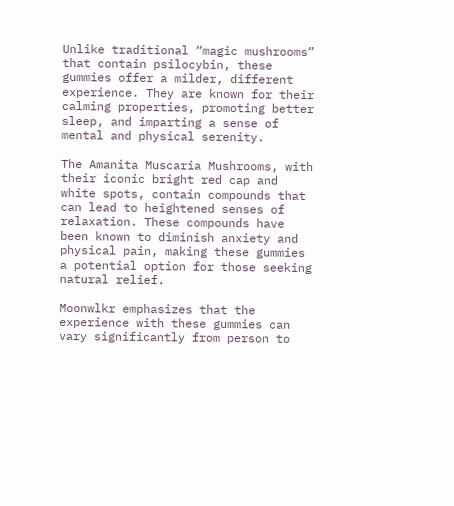Unlike traditional “magic mushrooms” that contain psilocybin, these gummies offer a milder, different experience. They are known for their calming properties, promoting better sleep, and imparting a sense of mental and physical serenity.

The Amanita Muscaria Mushrooms, with their iconic bright red cap and white spots, contain compounds that can lead to heightened senses of relaxation. These compounds have been known to diminish anxiety and physical pain, making these gummies a potential option for those seeking natural relief.

Moonwlkr emphasizes that the experience with these gummies can vary significantly from person to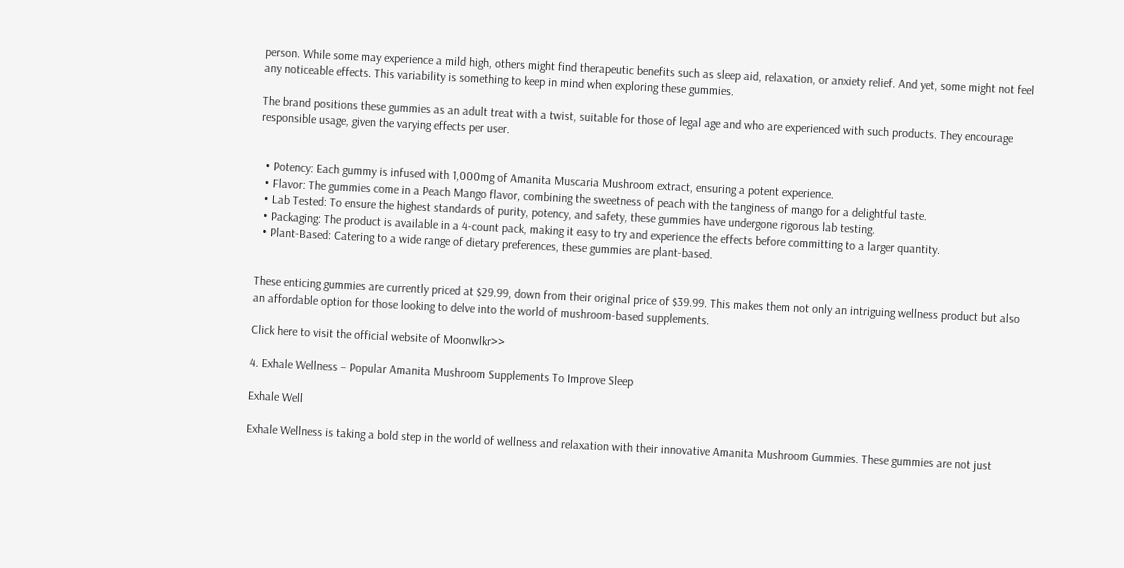person. While some may experience a mild high, others might find therapeutic benefits such as sleep aid, relaxation, or anxiety relief. And yet, some might not feel any noticeable effects. This variability is something to keep in mind when exploring these gummies.

The brand positions these gummies as an adult treat with a twist, suitable for those of legal age and who are experienced with such products. They encourage responsible usage, given the varying effects per user.


  • Potency: Each gummy is infused with 1,000mg of Amanita Muscaria Mushroom extract, ensuring a potent experience.
  • Flavor: The gummies come in a Peach Mango flavor, combining the sweetness of peach with the tanginess of mango for a delightful taste.
  • Lab Tested: To ensure the highest standards of purity, potency, and safety, these gummies have undergone rigorous lab testing.
  • Packaging: The product is available in a 4-count pack, making it easy to try and experience the effects before committing to a larger quantity.
  • Plant-Based: Catering to a wide range of dietary preferences, these gummies are plant-based.


These enticing gummies are currently priced at $29.99, down from their original price of $39.99. This makes them not only an intriguing wellness product but also an affordable option for those looking to delve into the world of mushroom-based supplements.

Click here to visit the official website of Moonwlkr>>

4. Exhale Wellness – Popular Amanita Mushroom Supplements To Improve Sleep

Exhale Well

Exhale Wellness is taking a bold step in the world of wellness and relaxation with their innovative Amanita Mushroom Gummies. These gummies are not just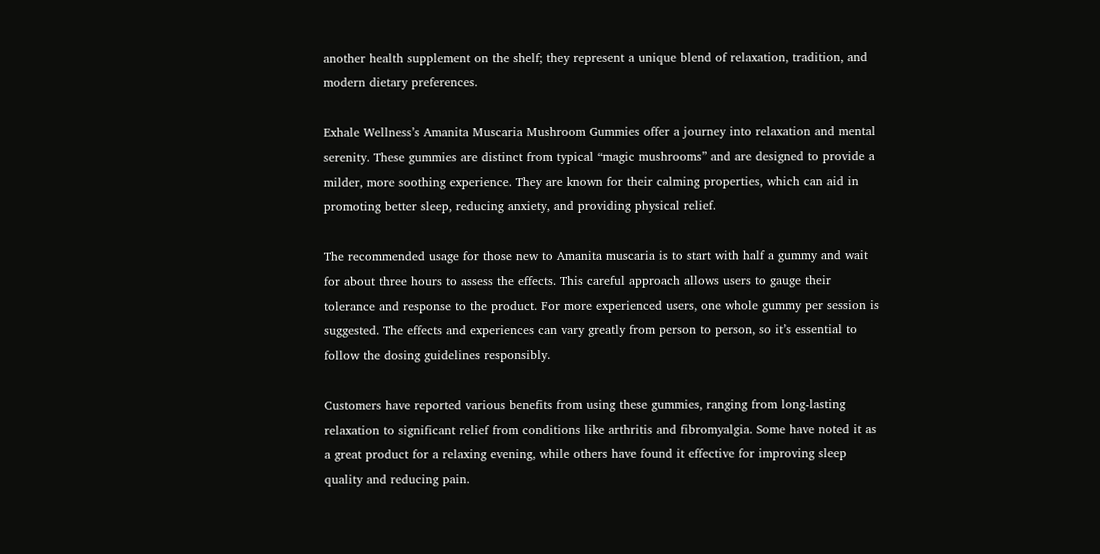another health supplement on the shelf; they represent a unique blend of relaxation, tradition, and modern dietary preferences.

Exhale Wellness’s Amanita Muscaria Mushroom Gummies offer a journey into relaxation and mental serenity. These gummies are distinct from typical “magic mushrooms” and are designed to provide a milder, more soothing experience. They are known for their calming properties, which can aid in promoting better sleep, reducing anxiety, and providing physical relief.

The recommended usage for those new to Amanita muscaria is to start with half a gummy and wait for about three hours to assess the effects. This careful approach allows users to gauge their tolerance and response to the product. For more experienced users, one whole gummy per session is suggested. The effects and experiences can vary greatly from person to person, so it’s essential to follow the dosing guidelines responsibly.

Customers have reported various benefits from using these gummies, ranging from long-lasting relaxation to significant relief from conditions like arthritis and fibromyalgia. Some have noted it as a great product for a relaxing evening, while others have found it effective for improving sleep quality and reducing pain.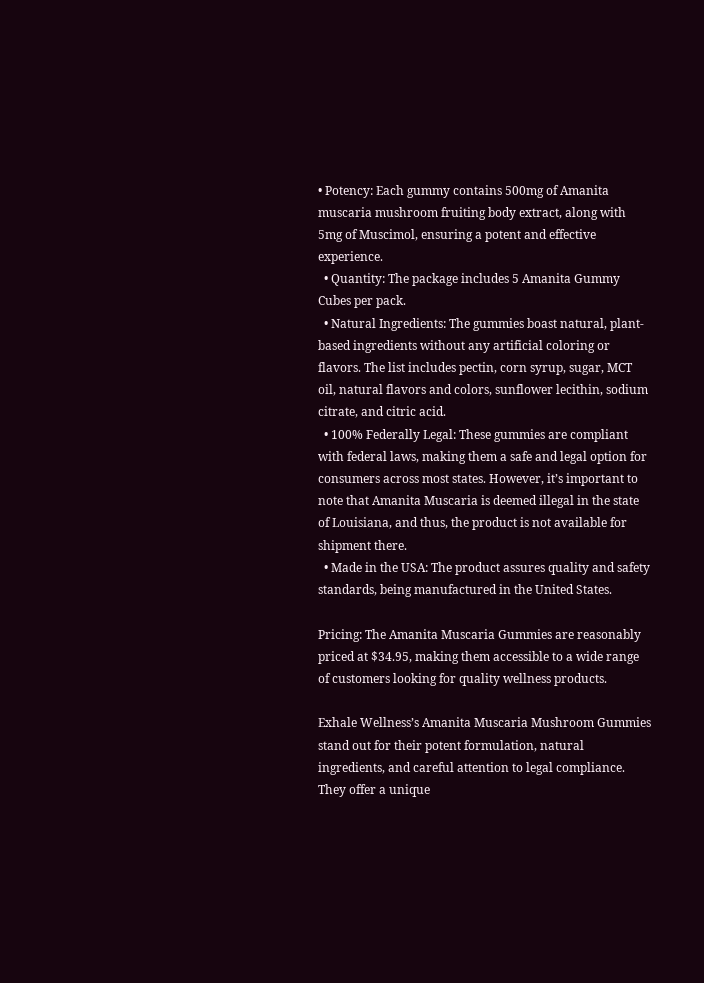• Potency: Each gummy contains 500mg of Amanita muscaria mushroom fruiting body extract, along with 5mg of Muscimol, ensuring a potent and effective experience.
  • Quantity: The package includes 5 Amanita Gummy Cubes per pack.
  • Natural Ingredients: The gummies boast natural, plant-based ingredients without any artificial coloring or flavors. The list includes pectin, corn syrup, sugar, MCT oil, natural flavors and colors, sunflower lecithin, sodium citrate, and citric acid.
  • 100% Federally Legal: These gummies are compliant with federal laws, making them a safe and legal option for consumers across most states. However, it’s important to note that Amanita Muscaria is deemed illegal in the state of Louisiana, and thus, the product is not available for shipment there.
  • Made in the USA: The product assures quality and safety standards, being manufactured in the United States.

Pricing: The Amanita Muscaria Gummies are reasonably priced at $34.95, making them accessible to a wide range of customers looking for quality wellness products.

Exhale Wellness’s Amanita Muscaria Mushroom Gummies stand out for their potent formulation, natural ingredients, and careful attention to legal compliance. They offer a unique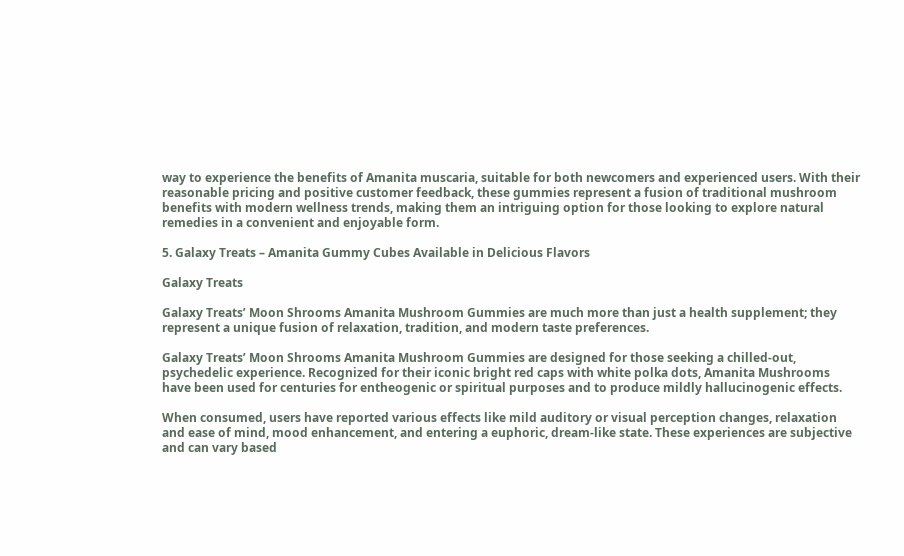way to experience the benefits of Amanita muscaria, suitable for both newcomers and experienced users. With their reasonable pricing and positive customer feedback, these gummies represent a fusion of traditional mushroom benefits with modern wellness trends, making them an intriguing option for those looking to explore natural remedies in a convenient and enjoyable form.

5. Galaxy Treats – Amanita Gummy Cubes Available in Delicious Flavors

Galaxy Treats

Galaxy Treats’ Moon Shrooms Amanita Mushroom Gummies are much more than just a health supplement; they represent a unique fusion of relaxation, tradition, and modern taste preferences.

Galaxy Treats’ Moon Shrooms Amanita Mushroom Gummies are designed for those seeking a chilled-out, psychedelic experience. Recognized for their iconic bright red caps with white polka dots, Amanita Mushrooms have been used for centuries for entheogenic or spiritual purposes and to produce mildly hallucinogenic effects.

When consumed, users have reported various effects like mild auditory or visual perception changes, relaxation and ease of mind, mood enhancement, and entering a euphoric, dream-like state. These experiences are subjective and can vary based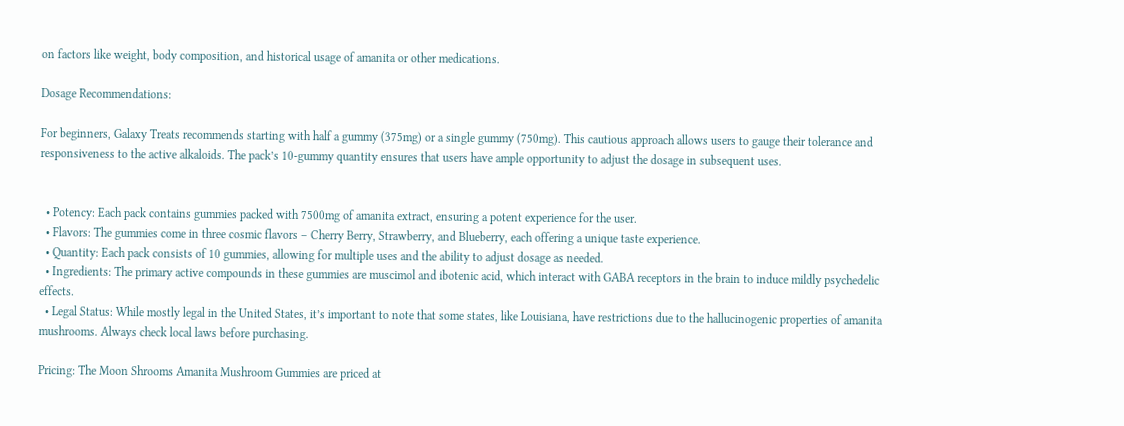on factors like weight, body composition, and historical usage of amanita or other medications.

Dosage Recommendations:

For beginners, Galaxy Treats recommends starting with half a gummy (375mg) or a single gummy (750mg). This cautious approach allows users to gauge their tolerance and responsiveness to the active alkaloids. The pack’s 10-gummy quantity ensures that users have ample opportunity to adjust the dosage in subsequent uses.


  • Potency: Each pack contains gummies packed with 7500mg of amanita extract, ensuring a potent experience for the user.
  • Flavors: The gummies come in three cosmic flavors – Cherry Berry, Strawberry, and Blueberry, each offering a unique taste experience.
  • Quantity: Each pack consists of 10 gummies, allowing for multiple uses and the ability to adjust dosage as needed.
  • Ingredients: The primary active compounds in these gummies are muscimol and ibotenic acid, which interact with GABA receptors in the brain to induce mildly psychedelic effects.
  • Legal Status: While mostly legal in the United States, it’s important to note that some states, like Louisiana, have restrictions due to the hallucinogenic properties of amanita mushrooms. Always check local laws before purchasing.

Pricing: The Moon Shrooms Amanita Mushroom Gummies are priced at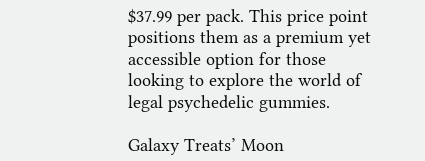$37.99 per pack. This price point positions them as a premium yet accessible option for those looking to explore the world of legal psychedelic gummies.

Galaxy Treats’ Moon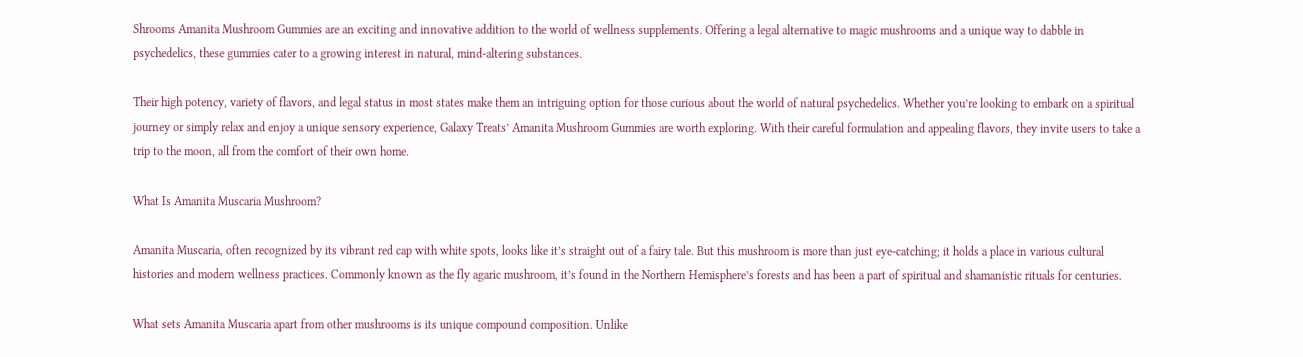Shrooms Amanita Mushroom Gummies are an exciting and innovative addition to the world of wellness supplements. Offering a legal alternative to magic mushrooms and a unique way to dabble in psychedelics, these gummies cater to a growing interest in natural, mind-altering substances.

Their high potency, variety of flavors, and legal status in most states make them an intriguing option for those curious about the world of natural psychedelics. Whether you’re looking to embark on a spiritual journey or simply relax and enjoy a unique sensory experience, Galaxy Treats’ Amanita Mushroom Gummies are worth exploring. With their careful formulation and appealing flavors, they invite users to take a trip to the moon, all from the comfort of their own home.

What Is Amanita Muscaria Mushroom?

Amanita Muscaria, often recognized by its vibrant red cap with white spots, looks like it’s straight out of a fairy tale. But this mushroom is more than just eye-catching; it holds a place in various cultural histories and modern wellness practices. Commonly known as the fly agaric mushroom, it’s found in the Northern Hemisphere’s forests and has been a part of spiritual and shamanistic rituals for centuries.

What sets Amanita Muscaria apart from other mushrooms is its unique compound composition. Unlike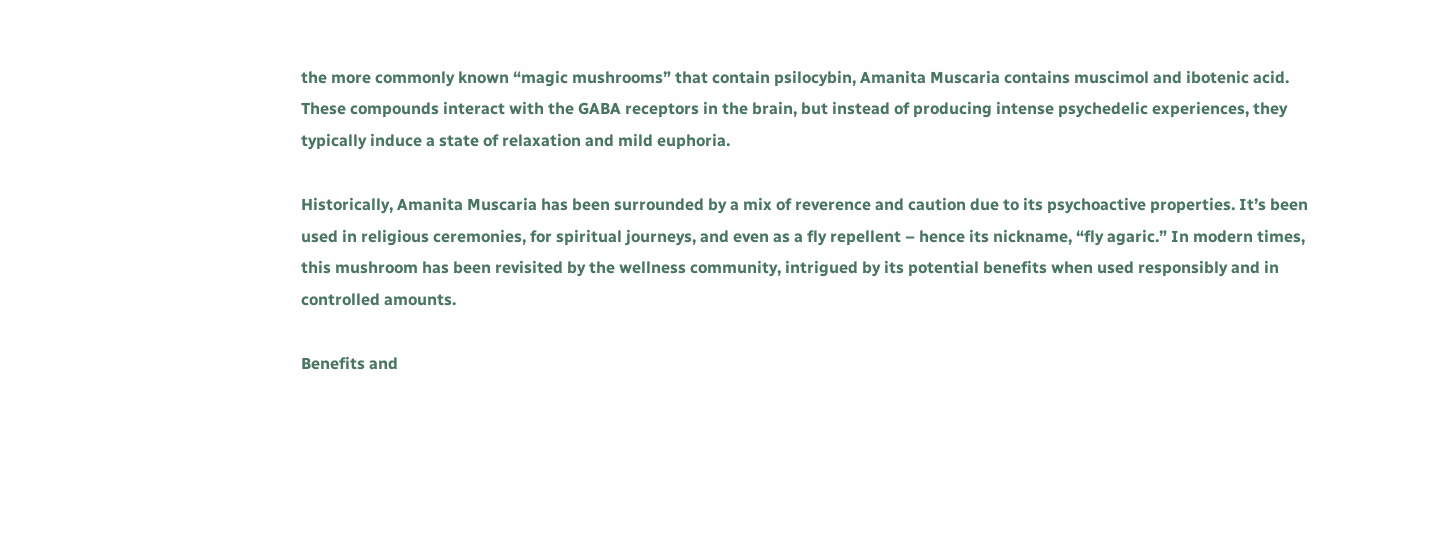the more commonly known “magic mushrooms” that contain psilocybin, Amanita Muscaria contains muscimol and ibotenic acid. These compounds interact with the GABA receptors in the brain, but instead of producing intense psychedelic experiences, they typically induce a state of relaxation and mild euphoria.

Historically, Amanita Muscaria has been surrounded by a mix of reverence and caution due to its psychoactive properties. It’s been used in religious ceremonies, for spiritual journeys, and even as a fly repellent – hence its nickname, “fly agaric.” In modern times, this mushroom has been revisited by the wellness community, intrigued by its potential benefits when used responsibly and in controlled amounts.

Benefits and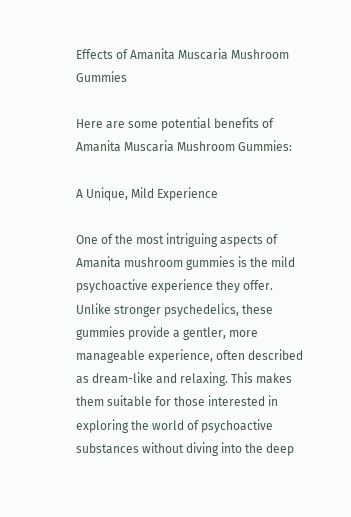Effects of Amanita Muscaria Mushroom Gummies

Here are some potential benefits of Amanita Muscaria Mushroom Gummies:

A Unique, Mild Experience

One of the most intriguing aspects of Amanita mushroom gummies is the mild psychoactive experience they offer. Unlike stronger psychedelics, these gummies provide a gentler, more manageable experience, often described as dream-like and relaxing. This makes them suitable for those interested in exploring the world of psychoactive substances without diving into the deep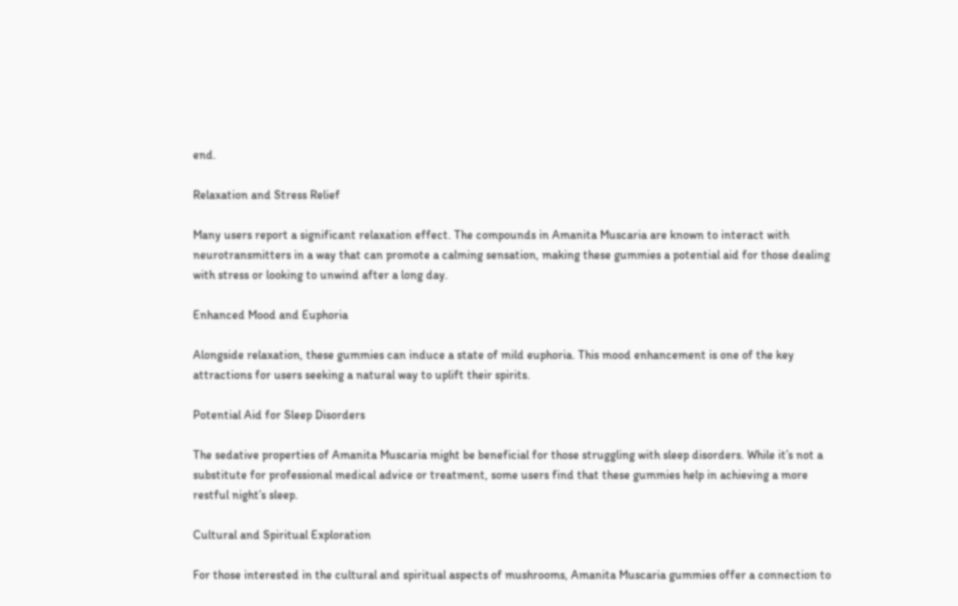end.

Relaxation and Stress Relief

Many users report a significant relaxation effect. The compounds in Amanita Muscaria are known to interact with neurotransmitters in a way that can promote a calming sensation, making these gummies a potential aid for those dealing with stress or looking to unwind after a long day.

Enhanced Mood and Euphoria

Alongside relaxation, these gummies can induce a state of mild euphoria. This mood enhancement is one of the key attractions for users seeking a natural way to uplift their spirits.

Potential Aid for Sleep Disorders

The sedative properties of Amanita Muscaria might be beneficial for those struggling with sleep disorders. While it’s not a substitute for professional medical advice or treatment, some users find that these gummies help in achieving a more restful night’s sleep.

Cultural and Spiritual Exploration

For those interested in the cultural and spiritual aspects of mushrooms, Amanita Muscaria gummies offer a connection to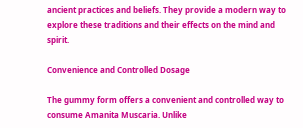ancient practices and beliefs. They provide a modern way to explore these traditions and their effects on the mind and spirit.

Convenience and Controlled Dosage

The gummy form offers a convenient and controlled way to consume Amanita Muscaria. Unlike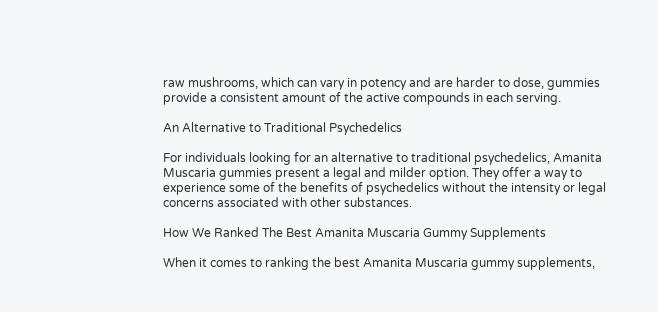raw mushrooms, which can vary in potency and are harder to dose, gummies provide a consistent amount of the active compounds in each serving.

An Alternative to Traditional Psychedelics

For individuals looking for an alternative to traditional psychedelics, Amanita Muscaria gummies present a legal and milder option. They offer a way to experience some of the benefits of psychedelics without the intensity or legal concerns associated with other substances.

How We Ranked The Best Amanita Muscaria Gummy Supplements

When it comes to ranking the best Amanita Muscaria gummy supplements,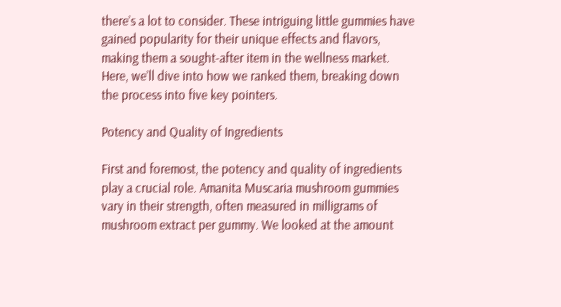there’s a lot to consider. These intriguing little gummies have gained popularity for their unique effects and flavors, making them a sought-after item in the wellness market. Here, we’ll dive into how we ranked them, breaking down the process into five key pointers.

Potency and Quality of Ingredients

First and foremost, the potency and quality of ingredients play a crucial role. Amanita Muscaria mushroom gummies vary in their strength, often measured in milligrams of mushroom extract per gummy. We looked at the amount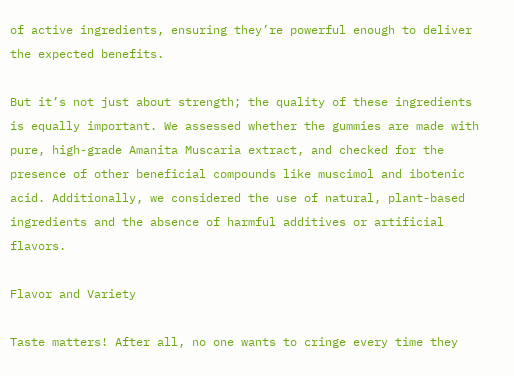of active ingredients, ensuring they’re powerful enough to deliver the expected benefits.

But it’s not just about strength; the quality of these ingredients is equally important. We assessed whether the gummies are made with pure, high-grade Amanita Muscaria extract, and checked for the presence of other beneficial compounds like muscimol and ibotenic acid. Additionally, we considered the use of natural, plant-based ingredients and the absence of harmful additives or artificial flavors.

Flavor and Variety

Taste matters! After all, no one wants to cringe every time they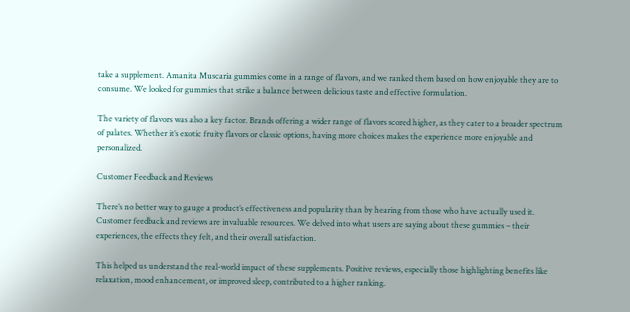take a supplement. Amanita Muscaria gummies come in a range of flavors, and we ranked them based on how enjoyable they are to consume. We looked for gummies that strike a balance between delicious taste and effective formulation.

The variety of flavors was also a key factor. Brands offering a wider range of flavors scored higher, as they cater to a broader spectrum of palates. Whether it’s exotic fruity flavors or classic options, having more choices makes the experience more enjoyable and personalized.

Customer Feedback and Reviews

There’s no better way to gauge a product’s effectiveness and popularity than by hearing from those who have actually used it. Customer feedback and reviews are invaluable resources. We delved into what users are saying about these gummies – their experiences, the effects they felt, and their overall satisfaction.

This helped us understand the real-world impact of these supplements. Positive reviews, especially those highlighting benefits like relaxation, mood enhancement, or improved sleep, contributed to a higher ranking.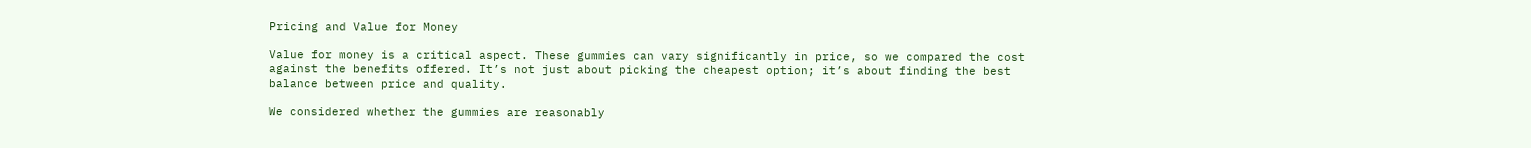Pricing and Value for Money

Value for money is a critical aspect. These gummies can vary significantly in price, so we compared the cost against the benefits offered. It’s not just about picking the cheapest option; it’s about finding the best balance between price and quality.

We considered whether the gummies are reasonably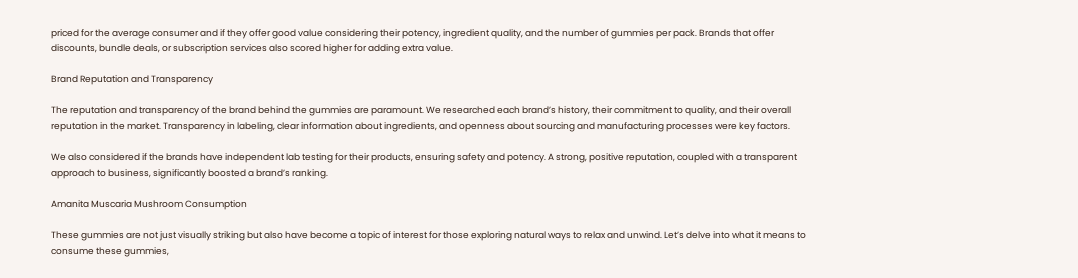priced for the average consumer and if they offer good value considering their potency, ingredient quality, and the number of gummies per pack. Brands that offer discounts, bundle deals, or subscription services also scored higher for adding extra value.

Brand Reputation and Transparency

The reputation and transparency of the brand behind the gummies are paramount. We researched each brand’s history, their commitment to quality, and their overall reputation in the market. Transparency in labeling, clear information about ingredients, and openness about sourcing and manufacturing processes were key factors.

We also considered if the brands have independent lab testing for their products, ensuring safety and potency. A strong, positive reputation, coupled with a transparent approach to business, significantly boosted a brand’s ranking.

Amanita Muscaria Mushroom Consumption

These gummies are not just visually striking but also have become a topic of interest for those exploring natural ways to relax and unwind. Let’s delve into what it means to consume these gummies,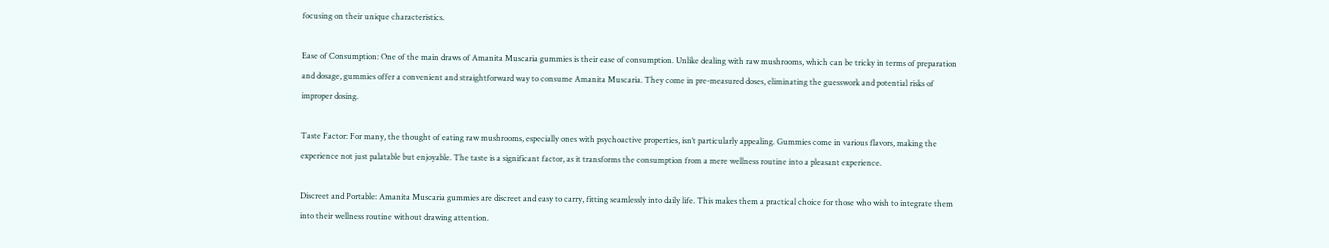focusing on their unique characteristics.

Ease of Consumption: One of the main draws of Amanita Muscaria gummies is their ease of consumption. Unlike dealing with raw mushrooms, which can be tricky in terms of preparation and dosage, gummies offer a convenient and straightforward way to consume Amanita Muscaria. They come in pre-measured doses, eliminating the guesswork and potential risks of improper dosing.

Taste Factor: For many, the thought of eating raw mushrooms, especially ones with psychoactive properties, isn’t particularly appealing. Gummies come in various flavors, making the experience not just palatable but enjoyable. The taste is a significant factor, as it transforms the consumption from a mere wellness routine into a pleasant experience.

Discreet and Portable: Amanita Muscaria gummies are discreet and easy to carry, fitting seamlessly into daily life. This makes them a practical choice for those who wish to integrate them into their wellness routine without drawing attention.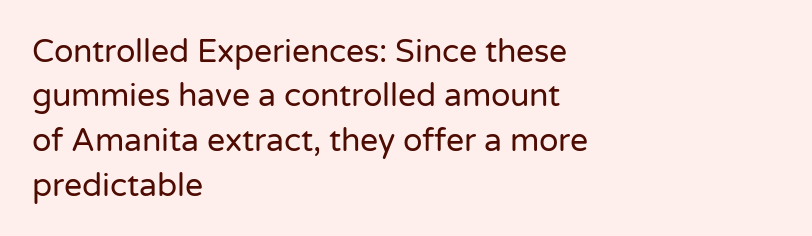Controlled Experiences: Since these gummies have a controlled amount of Amanita extract, they offer a more predictable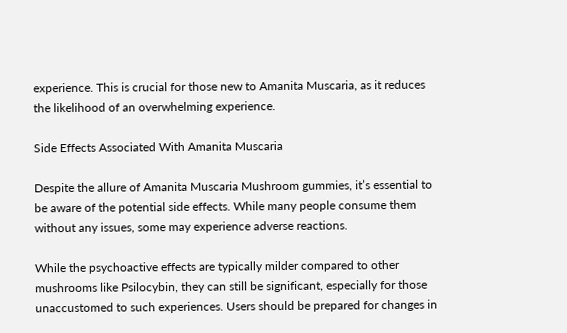experience. This is crucial for those new to Amanita Muscaria, as it reduces the likelihood of an overwhelming experience.

Side Effects Associated With Amanita Muscaria

Despite the allure of Amanita Muscaria Mushroom gummies, it’s essential to be aware of the potential side effects. While many people consume them without any issues, some may experience adverse reactions.

While the psychoactive effects are typically milder compared to other mushrooms like Psilocybin, they can still be significant, especially for those unaccustomed to such experiences. Users should be prepared for changes in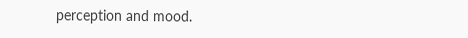perception and mood.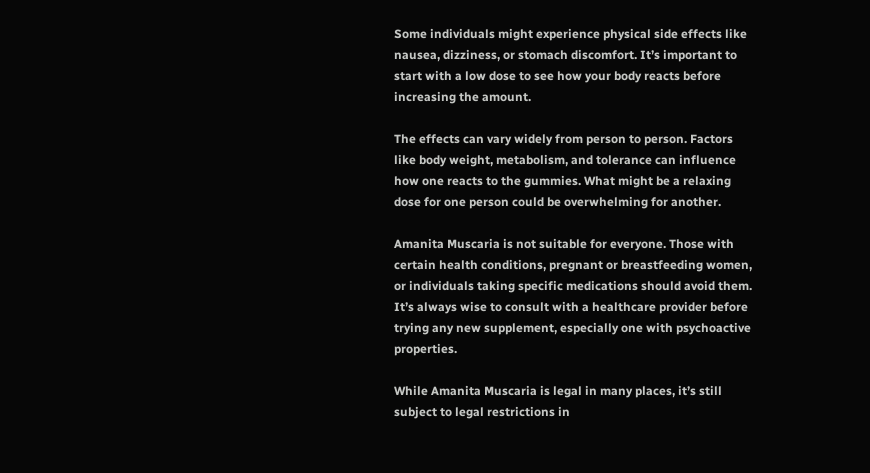Some individuals might experience physical side effects like nausea, dizziness, or stomach discomfort. It’s important to start with a low dose to see how your body reacts before increasing the amount.

The effects can vary widely from person to person. Factors like body weight, metabolism, and tolerance can influence how one reacts to the gummies. What might be a relaxing dose for one person could be overwhelming for another.

Amanita Muscaria is not suitable for everyone. Those with certain health conditions, pregnant or breastfeeding women, or individuals taking specific medications should avoid them. It’s always wise to consult with a healthcare provider before trying any new supplement, especially one with psychoactive properties.

While Amanita Muscaria is legal in many places, it’s still subject to legal restrictions in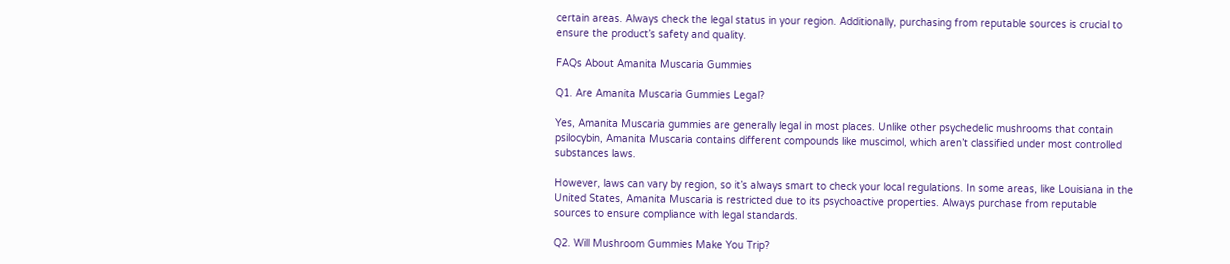certain areas. Always check the legal status in your region. Additionally, purchasing from reputable sources is crucial to ensure the product’s safety and quality.

FAQs About Amanita Muscaria Gummies

Q1. Are Amanita Muscaria Gummies Legal?

Yes, Amanita Muscaria gummies are generally legal in most places. Unlike other psychedelic mushrooms that contain psilocybin, Amanita Muscaria contains different compounds like muscimol, which aren’t classified under most controlled substances laws.

However, laws can vary by region, so it’s always smart to check your local regulations. In some areas, like Louisiana in the United States, Amanita Muscaria is restricted due to its psychoactive properties. Always purchase from reputable sources to ensure compliance with legal standards.

Q2. Will Mushroom Gummies Make You Trip?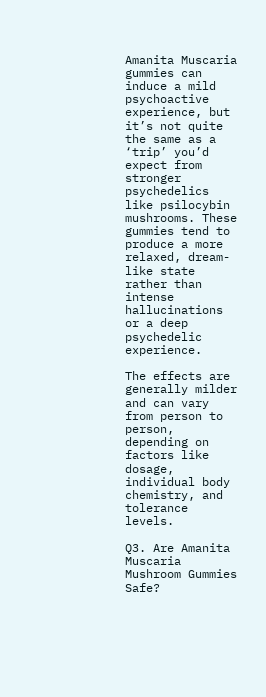Amanita Muscaria gummies can induce a mild psychoactive experience, but it’s not quite the same as a ‘trip’ you’d expect from stronger psychedelics like psilocybin mushrooms. These gummies tend to produce a more relaxed, dream-like state rather than intense hallucinations or a deep psychedelic experience.

The effects are generally milder and can vary from person to person, depending on factors like dosage, individual body chemistry, and tolerance levels.

Q3. Are Amanita Muscaria Mushroom Gummies Safe?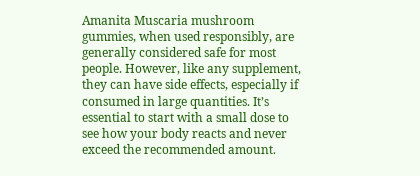Amanita Muscaria mushroom gummies, when used responsibly, are generally considered safe for most people. However, like any supplement, they can have side effects, especially if consumed in large quantities. It’s essential to start with a small dose to see how your body reacts and never exceed the recommended amount.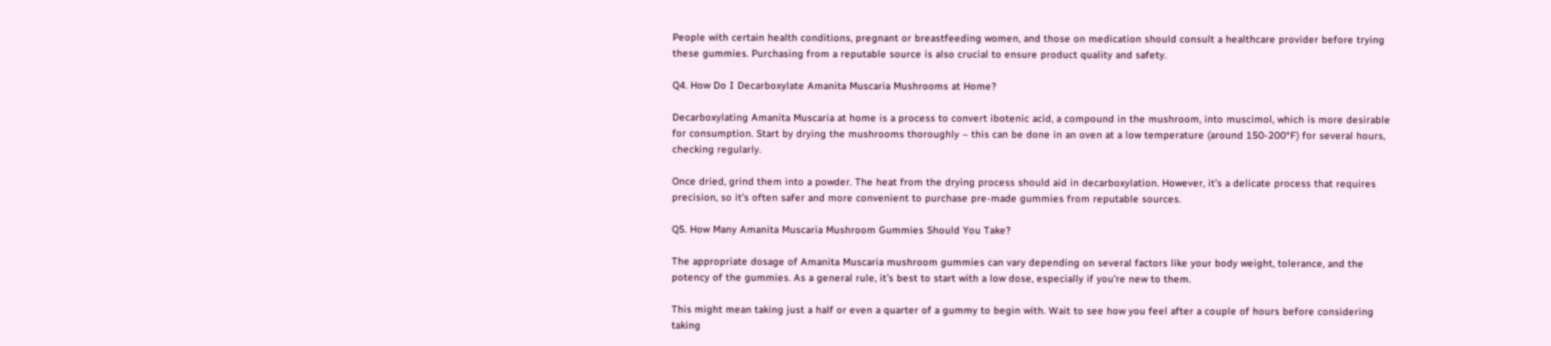People with certain health conditions, pregnant or breastfeeding women, and those on medication should consult a healthcare provider before trying these gummies. Purchasing from a reputable source is also crucial to ensure product quality and safety.

Q4. How Do I Decarboxylate Amanita Muscaria Mushrooms at Home?

Decarboxylating Amanita Muscaria at home is a process to convert ibotenic acid, a compound in the mushroom, into muscimol, which is more desirable for consumption. Start by drying the mushrooms thoroughly – this can be done in an oven at a low temperature (around 150-200°F) for several hours, checking regularly.

Once dried, grind them into a powder. The heat from the drying process should aid in decarboxylation. However, it’s a delicate process that requires precision, so it’s often safer and more convenient to purchase pre-made gummies from reputable sources.

Q5. How Many Amanita Muscaria Mushroom Gummies Should You Take?

The appropriate dosage of Amanita Muscaria mushroom gummies can vary depending on several factors like your body weight, tolerance, and the potency of the gummies. As a general rule, it’s best to start with a low dose, especially if you’re new to them.

This might mean taking just a half or even a quarter of a gummy to begin with. Wait to see how you feel after a couple of hours before considering taking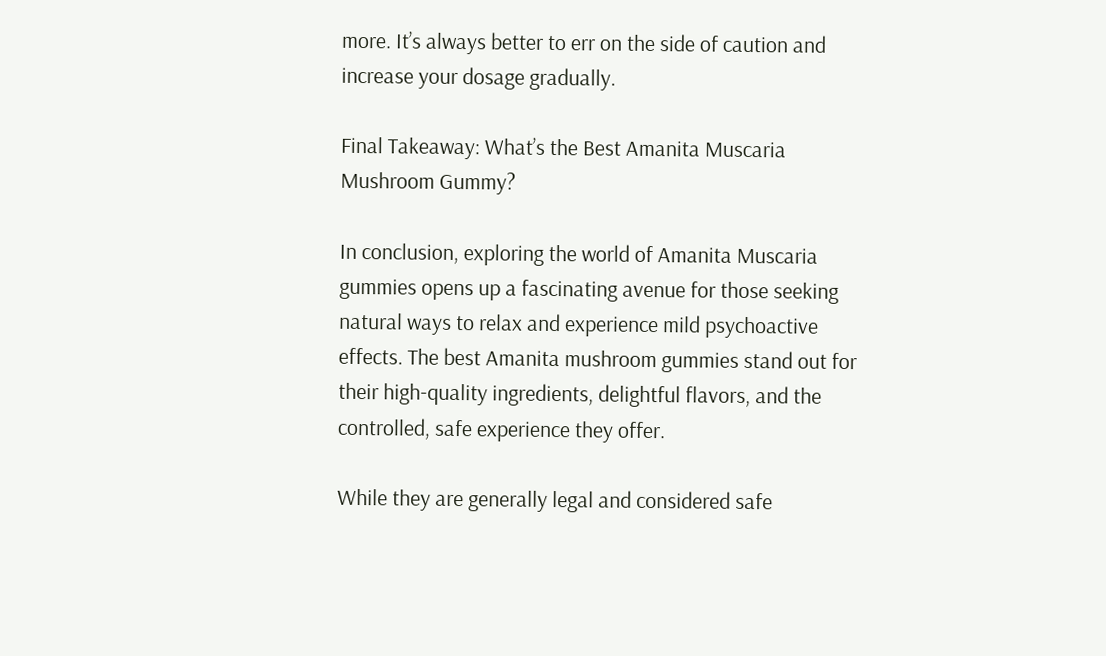more. It’s always better to err on the side of caution and increase your dosage gradually.

Final Takeaway: What’s the Best Amanita Muscaria Mushroom Gummy?

In conclusion, exploring the world of Amanita Muscaria gummies opens up a fascinating avenue for those seeking natural ways to relax and experience mild psychoactive effects. The best Amanita mushroom gummies stand out for their high-quality ingredients, delightful flavors, and the controlled, safe experience they offer.

While they are generally legal and considered safe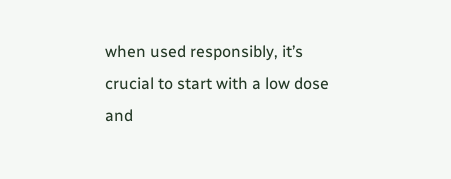when used responsibly, it’s crucial to start with a low dose and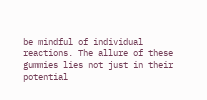be mindful of individual reactions. The allure of these gummies lies not just in their potential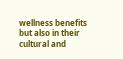wellness benefits but also in their cultural and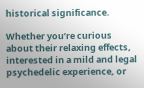historical significance.

Whether you’re curious about their relaxing effects, interested in a mild and legal psychedelic experience, or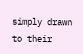simply drawn to their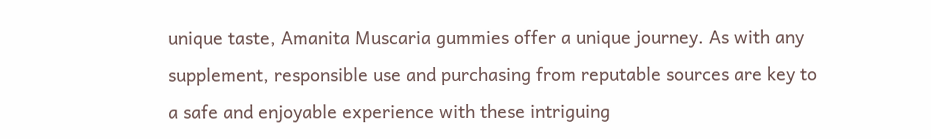unique taste, Amanita Muscaria gummies offer a unique journey. As with any supplement, responsible use and purchasing from reputable sources are key to a safe and enjoyable experience with these intriguing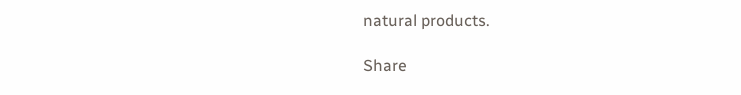natural products.

Share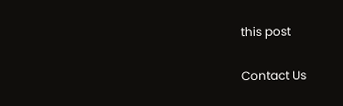this post

Contact Us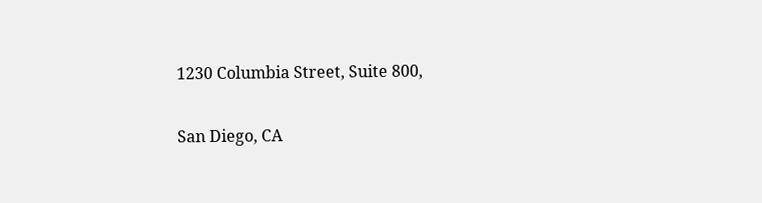1230 Columbia Street, Suite 800,

San Diego, CA